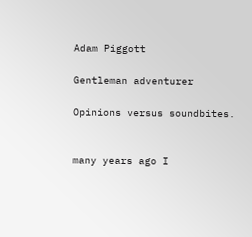Adam Piggott

Gentleman adventurer

Opinions versus soundbites.


many years ago I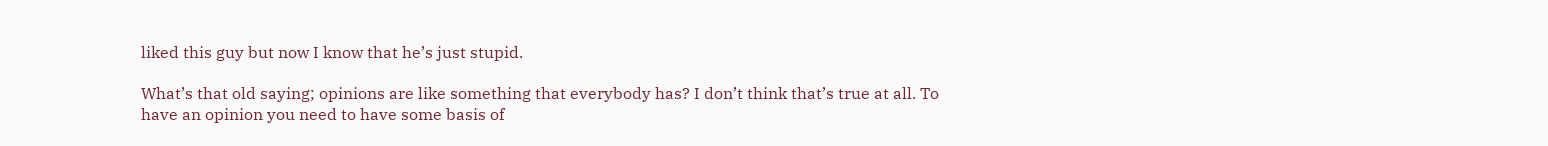liked this guy but now I know that he’s just stupid.

What’s that old saying; opinions are like something that everybody has? I don’t think that’s true at all. To have an opinion you need to have some basis of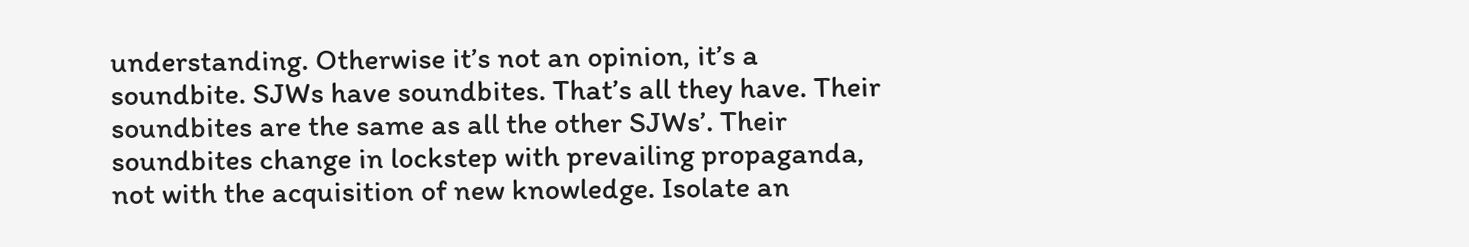understanding. Otherwise it’s not an opinion, it’s a soundbite. SJWs have soundbites. That’s all they have. Their soundbites are the same as all the other SJWs’. Their soundbites change in lockstep with prevailing propaganda, not with the acquisition of new knowledge. Isolate an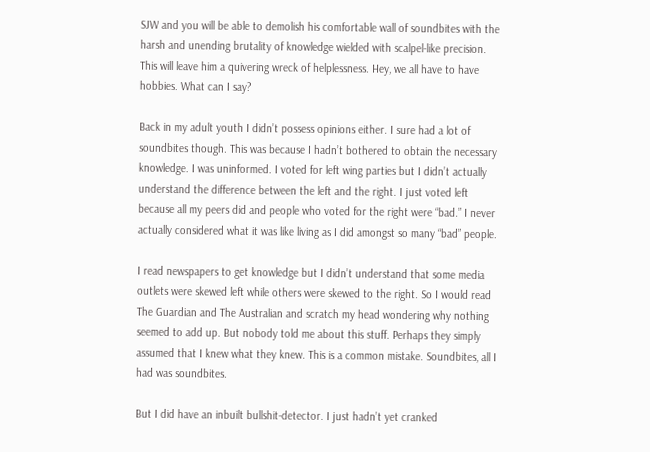SJW and you will be able to demolish his comfortable wall of soundbites with the harsh and unending brutality of knowledge wielded with scalpel-like precision. This will leave him a quivering wreck of helplessness. Hey, we all have to have hobbies. What can I say?

Back in my adult youth I didn’t possess opinions either. I sure had a lot of soundbites though. This was because I hadn’t bothered to obtain the necessary knowledge. I was uninformed. I voted for left wing parties but I didn’t actually understand the difference between the left and the right. I just voted left because all my peers did and people who voted for the right were “bad.” I never actually considered what it was like living as I did amongst so many “bad” people.

I read newspapers to get knowledge but I didn’t understand that some media outlets were skewed left while others were skewed to the right. So I would read The Guardian and The Australian and scratch my head wondering why nothing seemed to add up. But nobody told me about this stuff. Perhaps they simply assumed that I knew what they knew. This is a common mistake. Soundbites, all I had was soundbites.

But I did have an inbuilt bullshit-detector. I just hadn’t yet cranked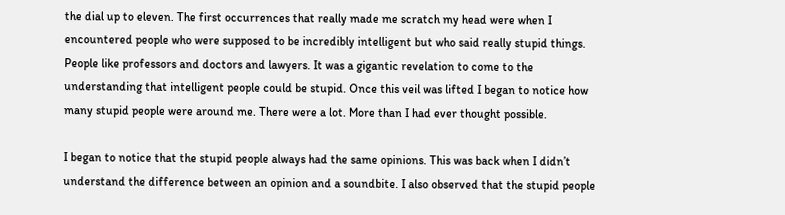the dial up to eleven. The first occurrences that really made me scratch my head were when I encountered people who were supposed to be incredibly intelligent but who said really stupid things. People like professors and doctors and lawyers. It was a gigantic revelation to come to the understanding that intelligent people could be stupid. Once this veil was lifted I began to notice how many stupid people were around me. There were a lot. More than I had ever thought possible.

I began to notice that the stupid people always had the same opinions. This was back when I didn’t understand the difference between an opinion and a soundbite. I also observed that the stupid people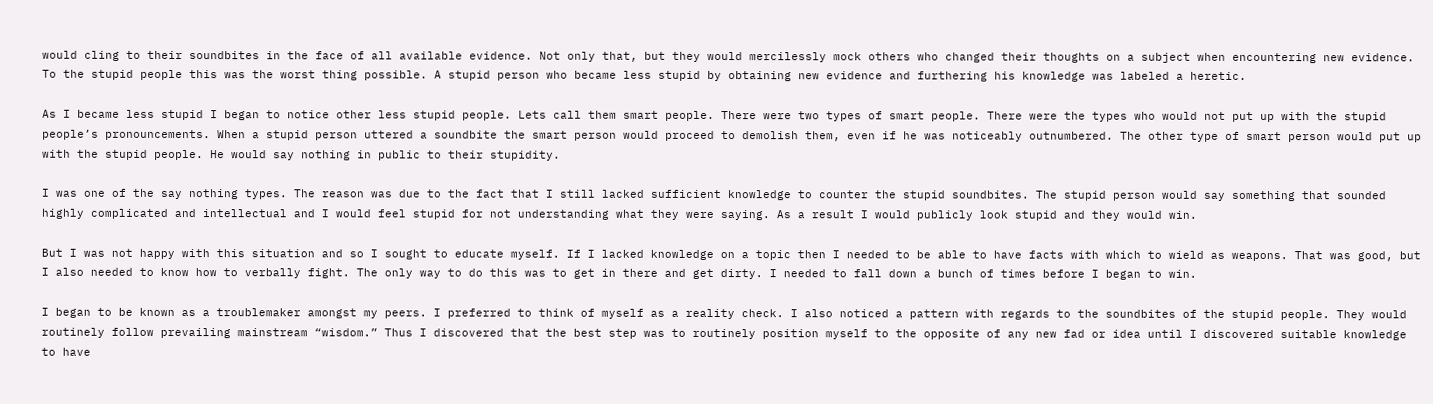would cling to their soundbites in the face of all available evidence. Not only that, but they would mercilessly mock others who changed their thoughts on a subject when encountering new evidence. To the stupid people this was the worst thing possible. A stupid person who became less stupid by obtaining new evidence and furthering his knowledge was labeled a heretic.

As I became less stupid I began to notice other less stupid people. Lets call them smart people. There were two types of smart people. There were the types who would not put up with the stupid people’s pronouncements. When a stupid person uttered a soundbite the smart person would proceed to demolish them, even if he was noticeably outnumbered. The other type of smart person would put up with the stupid people. He would say nothing in public to their stupidity.

I was one of the say nothing types. The reason was due to the fact that I still lacked sufficient knowledge to counter the stupid soundbites. The stupid person would say something that sounded highly complicated and intellectual and I would feel stupid for not understanding what they were saying. As a result I would publicly look stupid and they would win.

But I was not happy with this situation and so I sought to educate myself. If I lacked knowledge on a topic then I needed to be able to have facts with which to wield as weapons. That was good, but I also needed to know how to verbally fight. The only way to do this was to get in there and get dirty. I needed to fall down a bunch of times before I began to win.

I began to be known as a troublemaker amongst my peers. I preferred to think of myself as a reality check. I also noticed a pattern with regards to the soundbites of the stupid people. They would routinely follow prevailing mainstream “wisdom.” Thus I discovered that the best step was to routinely position myself to the opposite of any new fad or idea until I discovered suitable knowledge to have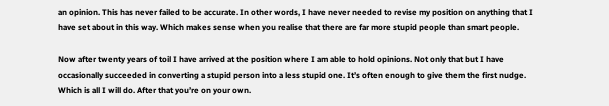an opinion. This has never failed to be accurate. In other words, I have never needed to revise my position on anything that I have set about in this way. Which makes sense when you realise that there are far more stupid people than smart people.

Now after twenty years of toil I have arrived at the position where I am able to hold opinions. Not only that but I have occasionally succeeded in converting a stupid person into a less stupid one. It’s often enough to give them the first nudge. Which is all I will do. After that you’re on your own.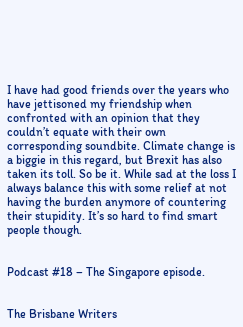I have had good friends over the years who have jettisoned my friendship when confronted with an opinion that they couldn’t equate with their own corresponding soundbite. Climate change is a biggie in this regard, but Brexit has also taken its toll. So be it. While sad at the loss I always balance this with some relief at not having the burden anymore of countering their stupidity. It’s so hard to find smart people though.


Podcast #18 – The Singapore episode.


The Brisbane Writers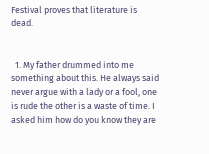Festival proves that literature is dead.


  1. My father drummed into me something about this. He always said never argue with a lady or a fool, one is rude the other is a waste of time. I asked him how do you know they are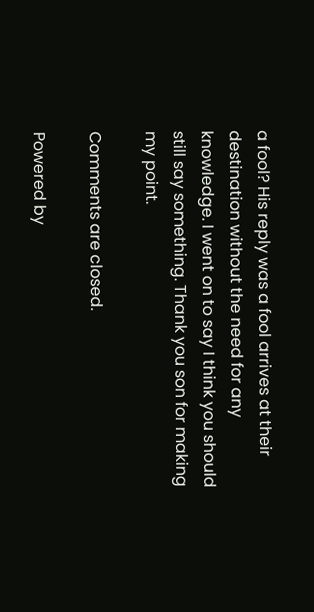a fool? His reply was a fool arrives at their destination without the need for any knowledge. I went on to say I think you should still say something. Thank you son for making my point.

Comments are closed.

Powered by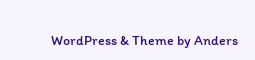WordPress & Theme by Anders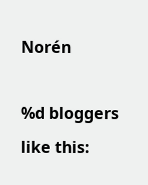Norén

%d bloggers like this: